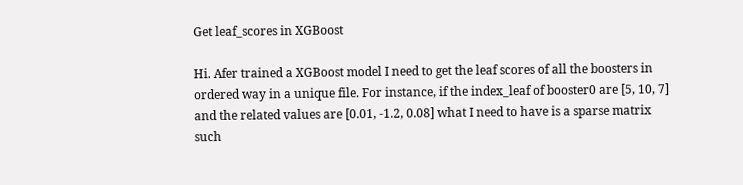Get leaf_scores in XGBoost

Hi. Afer trained a XGBoost model I need to get the leaf scores of all the boosters in ordered way in a unique file. For instance, if the index_leaf of booster0 are [5, 10, 7] and the related values are [0.01, -1.2, 0.08] what I need to have is a sparse matrix such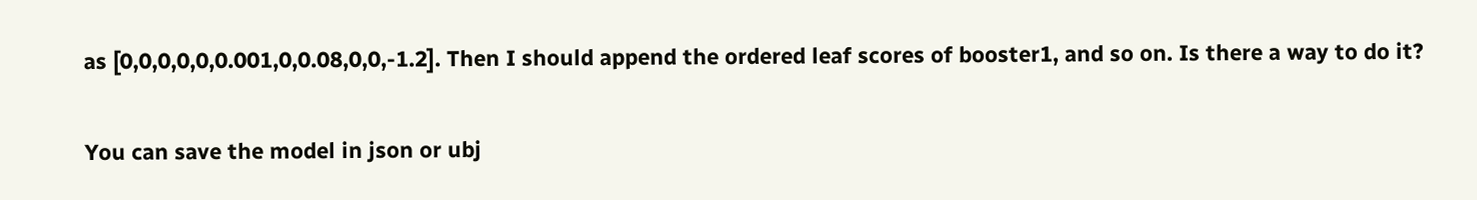as [0,0,0,0,0,0.001,0,0.08,0,0,-1.2]. Then I should append the ordered leaf scores of booster1, and so on. Is there a way to do it?

You can save the model in json or ubj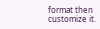format then customize it.